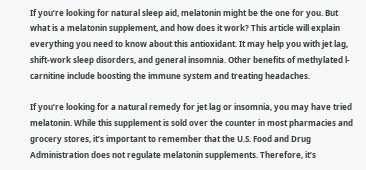If you’re looking for natural sleep aid, melatonin might be the one for you. But what is a melatonin supplement, and how does it work? This article will explain everything you need to know about this antioxidant. It may help you with jet lag, shift-work sleep disorders, and general insomnia. Other benefits of methylated l-carnitine include boosting the immune system and treating headaches.

If you’re looking for a natural remedy for jet lag or insomnia, you may have tried melatonin. While this supplement is sold over the counter in most pharmacies and grocery stores, it’s important to remember that the U.S. Food and Drug Administration does not regulate melatonin supplements. Therefore, it’s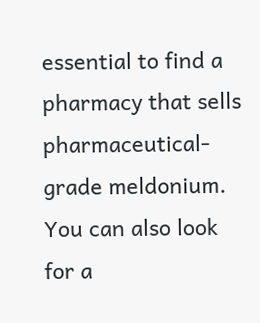essential to find a pharmacy that sells pharmaceutical-grade meldonium. You can also look for a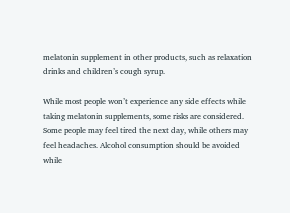melatonin supplement in other products, such as relaxation drinks and children’s cough syrup.

While most people won’t experience any side effects while taking melatonin supplements, some risks are considered. Some people may feel tired the next day, while others may feel headaches. Alcohol consumption should be avoided while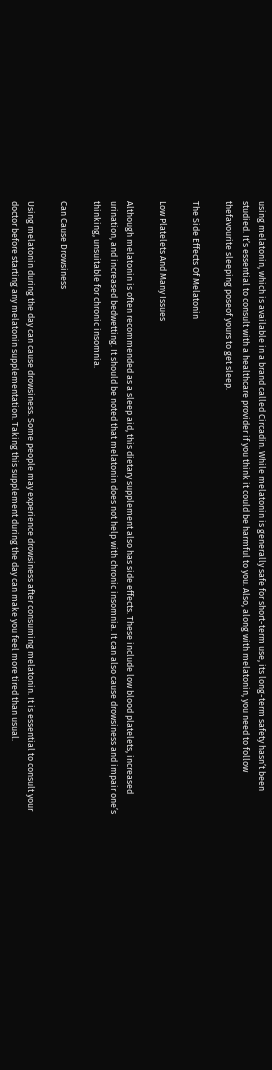using melatonin, which is available in a brand called Circadin. While melatonin is generally safe for short-term use, its long-term safety hasn’t been studied. It’s essential to consult with a healthcare provider if you think it could be harmful to you. Also, along with melatonin, you need to follow thefavourite sleeping poseof yours to get sleep.

The Side Effects Of Melatonin

Low Platelets And Many Issues

Although melatonin is often recommended as a sleep aid, this dietary supplement also has side effects. These include low blood platelets, increased urination, and increased bedwetting. It should be noted that melatonin does not help with chronic insomnia. It can also cause drowsiness and impair one’s thinking, unsuitable for chronic insomnia.

Can Cause Drowsiness

Using melatonin during the day can cause drowsiness. Some people may experience drowsiness after consuming melatonin. It is essential to consult your doctor before starting any melatonin supplementation. Taking this supplement during the day can make you feel more tired than usual.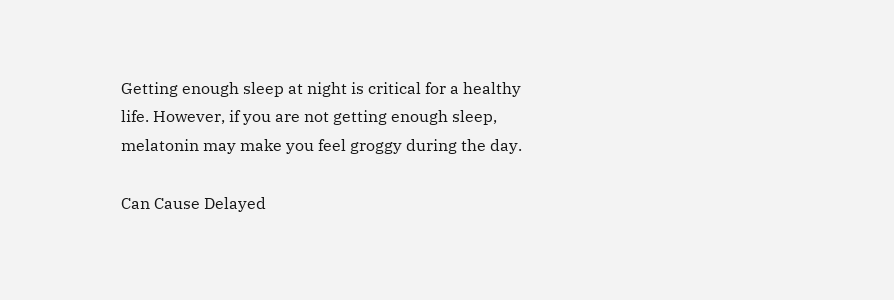Getting enough sleep at night is critical for a healthy life. However, if you are not getting enough sleep, melatonin may make you feel groggy during the day.

Can Cause Delayed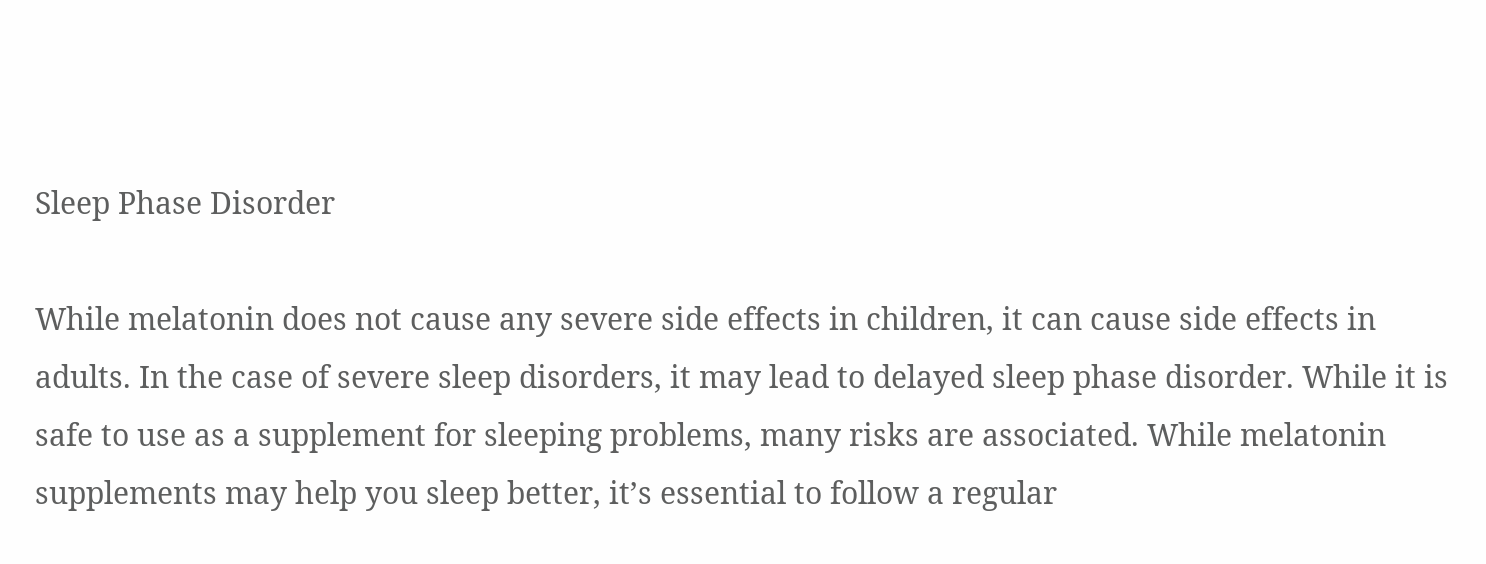Sleep Phase Disorder

While melatonin does not cause any severe side effects in children, it can cause side effects in adults. In the case of severe sleep disorders, it may lead to delayed sleep phase disorder. While it is safe to use as a supplement for sleeping problems, many risks are associated. While melatonin supplements may help you sleep better, it’s essential to follow a regular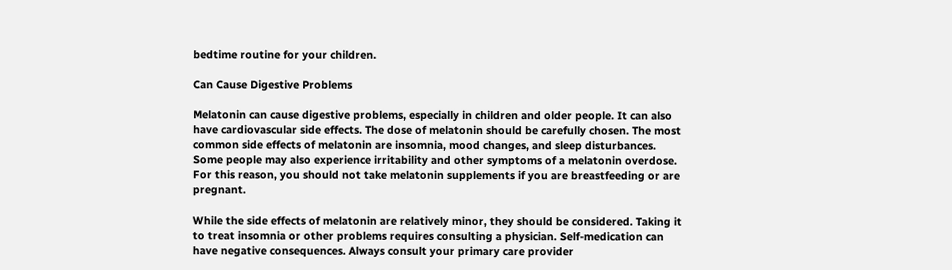bedtime routine for your children.

Can Cause Digestive Problems

Melatonin can cause digestive problems, especially in children and older people. It can also have cardiovascular side effects. The dose of melatonin should be carefully chosen. The most common side effects of melatonin are insomnia, mood changes, and sleep disturbances. Some people may also experience irritability and other symptoms of a melatonin overdose. For this reason, you should not take melatonin supplements if you are breastfeeding or are pregnant.

While the side effects of melatonin are relatively minor, they should be considered. Taking it to treat insomnia or other problems requires consulting a physician. Self-medication can have negative consequences. Always consult your primary care provider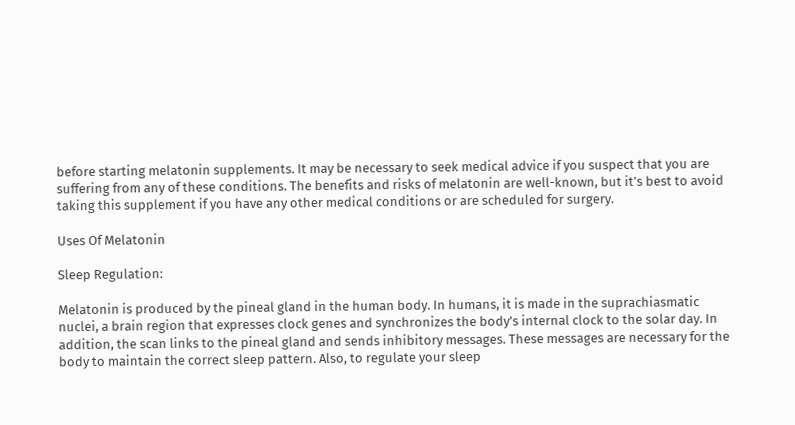before starting melatonin supplements. It may be necessary to seek medical advice if you suspect that you are suffering from any of these conditions. The benefits and risks of melatonin are well-known, but it’s best to avoid taking this supplement if you have any other medical conditions or are scheduled for surgery.

Uses Of Melatonin

Sleep Regulation:

Melatonin is produced by the pineal gland in the human body. In humans, it is made in the suprachiasmatic nuclei, a brain region that expresses clock genes and synchronizes the body’s internal clock to the solar day. In addition, the scan links to the pineal gland and sends inhibitory messages. These messages are necessary for the body to maintain the correct sleep pattern. Also, to regulate your sleep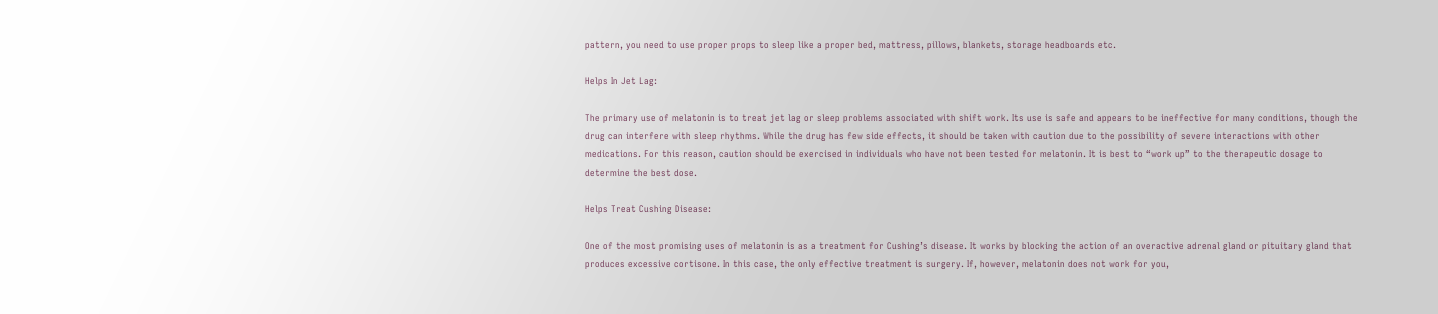pattern, you need to use proper props to sleep like a proper bed, mattress, pillows, blankets, storage headboards etc.

Helps In Jet Lag:

The primary use of melatonin is to treat jet lag or sleep problems associated with shift work. Its use is safe and appears to be ineffective for many conditions, though the drug can interfere with sleep rhythms. While the drug has few side effects, it should be taken with caution due to the possibility of severe interactions with other medications. For this reason, caution should be exercised in individuals who have not been tested for melatonin. It is best to “work up” to the therapeutic dosage to determine the best dose.

Helps Treat Cushing Disease:

One of the most promising uses of melatonin is as a treatment for Cushing’s disease. It works by blocking the action of an overactive adrenal gland or pituitary gland that produces excessive cortisone. In this case, the only effective treatment is surgery. If, however, melatonin does not work for you,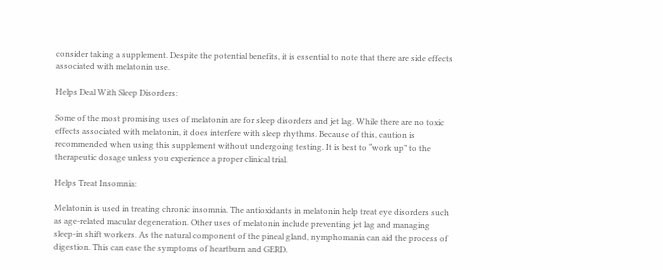consider taking a supplement. Despite the potential benefits, it is essential to note that there are side effects associated with melatonin use.

Helps Deal With Sleep Disorders:

Some of the most promising uses of melatonin are for sleep disorders and jet lag. While there are no toxic effects associated with melatonin, it does interfere with sleep rhythms. Because of this, caution is recommended when using this supplement without undergoing testing. It is best to “work up” to the therapeutic dosage unless you experience a proper clinical trial.

Helps Treat Insomnia:

Melatonin is used in treating chronic insomnia. The antioxidants in melatonin help treat eye disorders such as age-related macular degeneration. Other uses of melatonin include preventing jet lag and managing sleep-in shift workers. As the natural component of the pineal gland, nymphomania can aid the process of digestion. This can ease the symptoms of heartburn and GERD.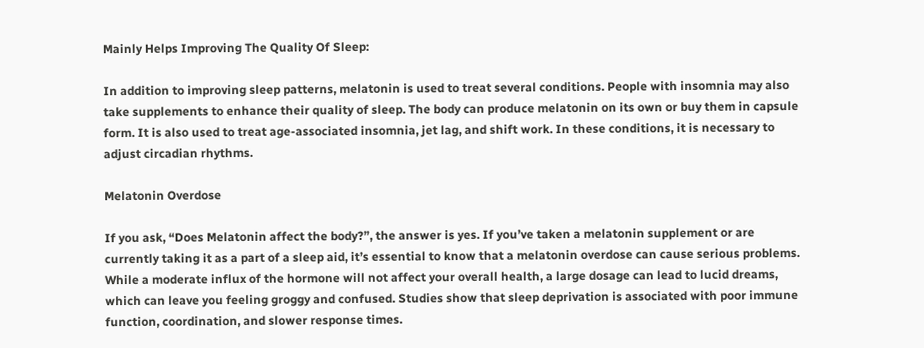Mainly Helps Improving The Quality Of Sleep:

In addition to improving sleep patterns, melatonin is used to treat several conditions. People with insomnia may also take supplements to enhance their quality of sleep. The body can produce melatonin on its own or buy them in capsule form. It is also used to treat age-associated insomnia, jet lag, and shift work. In these conditions, it is necessary to adjust circadian rhythms.

Melatonin Overdose

If you ask, “Does Melatonin affect the body?”, the answer is yes. If you’ve taken a melatonin supplement or are currently taking it as a part of a sleep aid, it’s essential to know that a melatonin overdose can cause serious problems. While a moderate influx of the hormone will not affect your overall health, a large dosage can lead to lucid dreams, which can leave you feeling groggy and confused. Studies show that sleep deprivation is associated with poor immune function, coordination, and slower response times.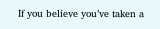If you believe you’ve taken a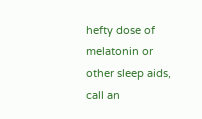hefty dose of melatonin or other sleep aids, call an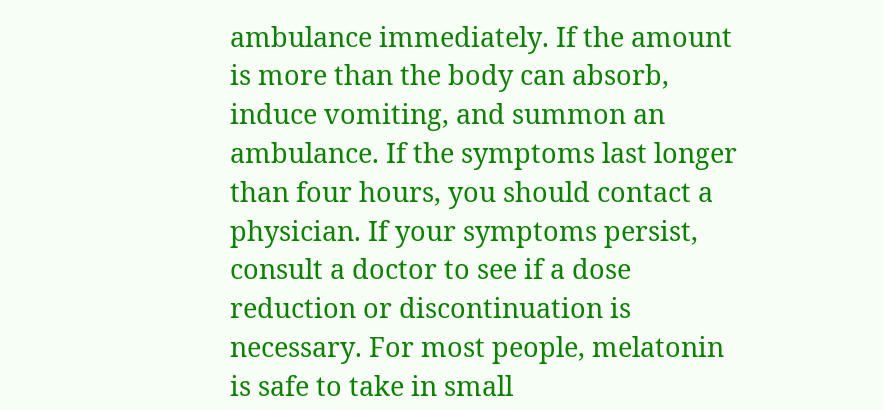ambulance immediately. If the amount is more than the body can absorb, induce vomiting, and summon an ambulance. If the symptoms last longer than four hours, you should contact a physician. If your symptoms persist, consult a doctor to see if a dose reduction or discontinuation is necessary. For most people, melatonin is safe to take in small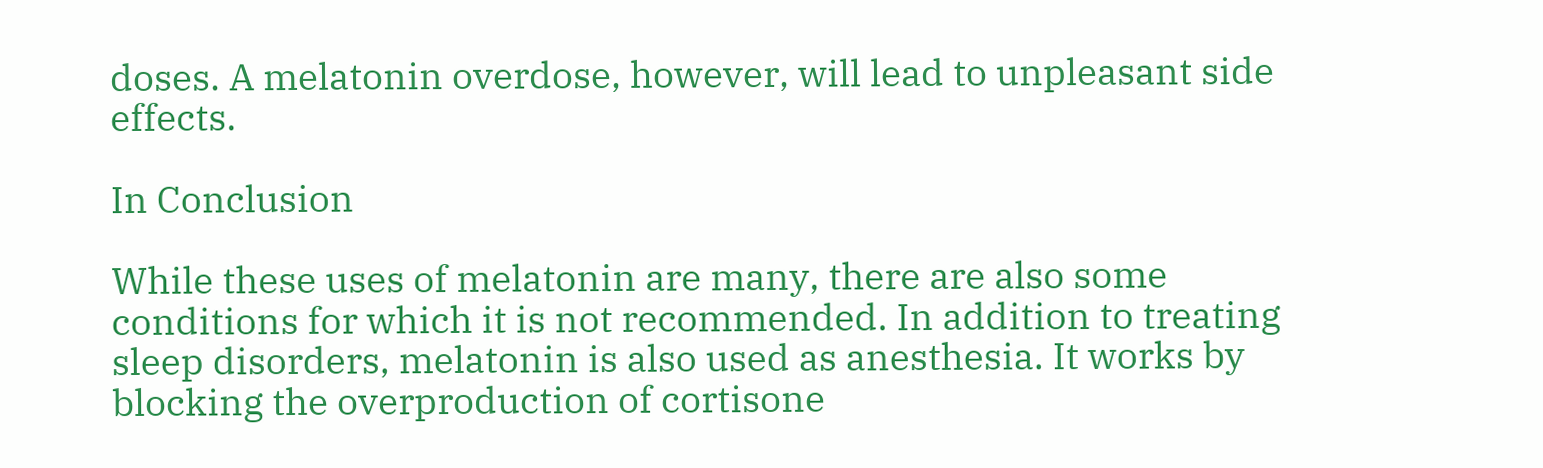doses. A melatonin overdose, however, will lead to unpleasant side effects.

In Conclusion

While these uses of melatonin are many, there are also some conditions for which it is not recommended. In addition to treating sleep disorders, melatonin is also used as anesthesia. It works by blocking the overproduction of cortisone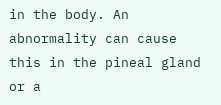in the body. An abnormality can cause this in the pineal gland or a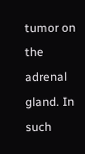tumor on the adrenal gland. In such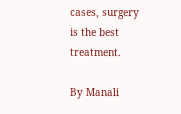cases, surgery is the best treatment.

By Manali